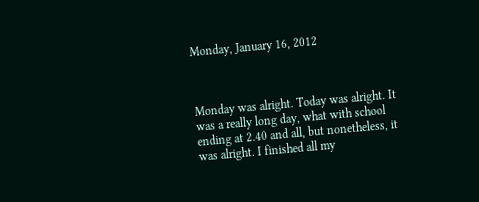Monday, January 16, 2012



Monday was alright. Today was alright. It was a really long day, what with school ending at 2.40 and all, but nonetheless, it was alright. I finished all my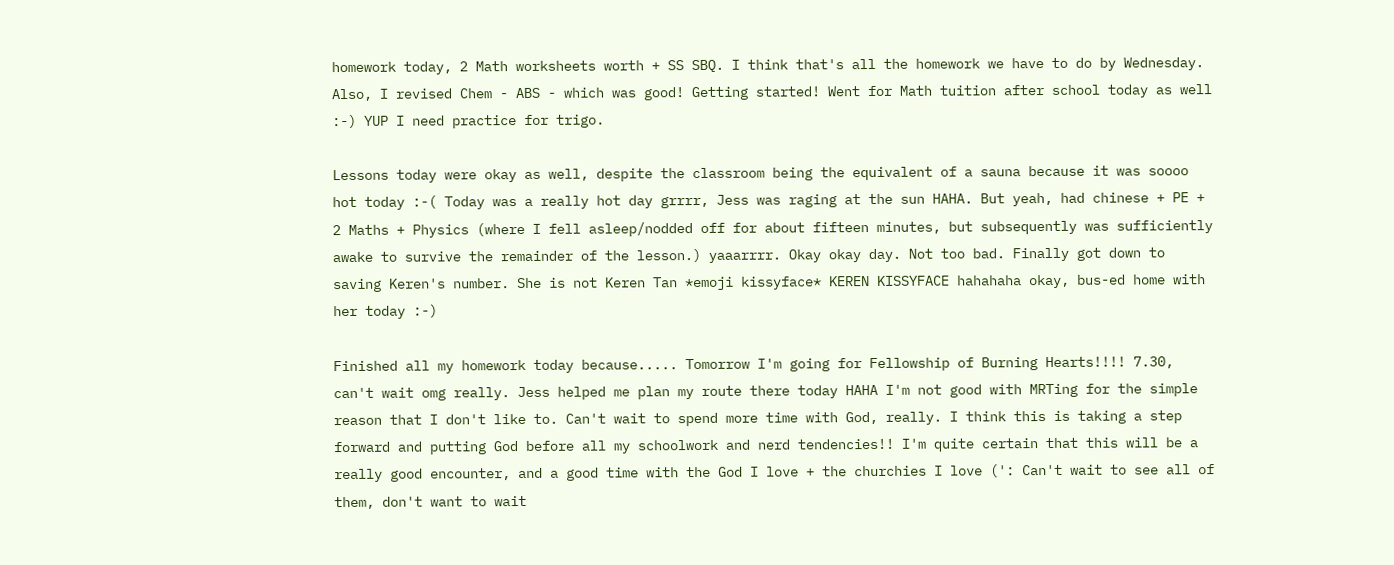homework today, 2 Math worksheets worth + SS SBQ. I think that's all the homework we have to do by Wednesday. Also, I revised Chem - ABS - which was good! Getting started! Went for Math tuition after school today as well :-) YUP I need practice for trigo.

Lessons today were okay as well, despite the classroom being the equivalent of a sauna because it was soooo hot today :-( Today was a really hot day grrrr, Jess was raging at the sun HAHA. But yeah, had chinese + PE + 2 Maths + Physics (where I fell asleep/nodded off for about fifteen minutes, but subsequently was sufficiently awake to survive the remainder of the lesson.) yaaarrrr. Okay okay day. Not too bad. Finally got down to saving Keren's number. She is not Keren Tan *emoji kissyface* KEREN KISSYFACE hahahaha okay, bus-ed home with her today :-)

Finished all my homework today because..... Tomorrow I'm going for Fellowship of Burning Hearts!!!! 7.30, can't wait omg really. Jess helped me plan my route there today HAHA I'm not good with MRTing for the simple reason that I don't like to. Can't wait to spend more time with God, really. I think this is taking a step forward and putting God before all my schoolwork and nerd tendencies!! I'm quite certain that this will be a really good encounter, and a good time with the God I love + the churchies I love (': Can't wait to see all of them, don't want to wait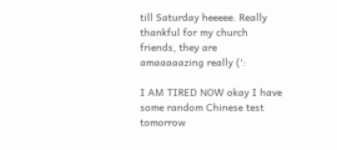till Saturday heeeee. Really thankful for my church friends, they are amaaaaazing really (':

I AM TIRED NOW okay I have some random Chinese test tomorrow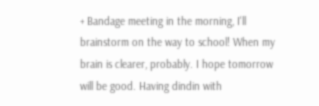+ Bandage meeting in the morning, I'll brainstorm on the way to school! When my brain is clearer, probably. I hope tomorrow will be good. Having dindin with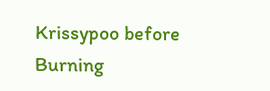Krissypoo before Burning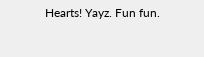Hearts! Yayz. Fun fun.